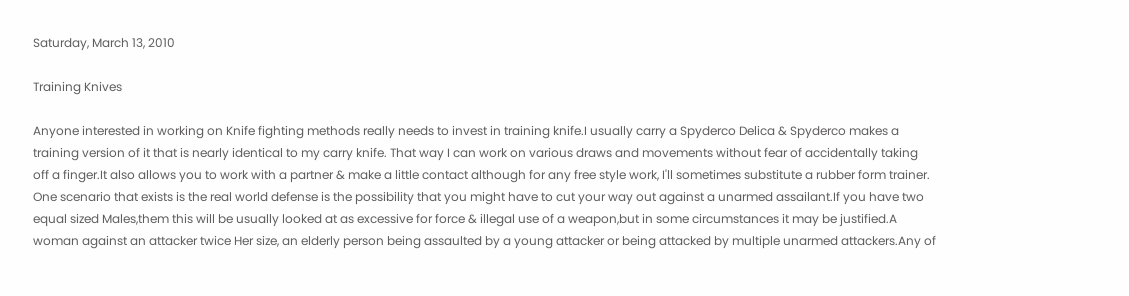Saturday, March 13, 2010

Training Knives

Anyone interested in working on Knife fighting methods really needs to invest in training knife.I usually carry a Spyderco Delica & Spyderco makes a training version of it that is nearly identical to my carry knife. That way I can work on various draws and movements without fear of accidentally taking off a finger.It also allows you to work with a partner & make a little contact although for any free style work, I'll sometimes substitute a rubber form trainer.
One scenario that exists is the real world defense is the possibility that you might have to cut your way out against a unarmed assailant.If you have two equal sized Males,them this will be usually looked at as excessive for force & illegal use of a weapon,but in some circumstances it may be justified.A woman against an attacker twice Her size, an elderly person being assaulted by a young attacker or being attacked by multiple unarmed attackers.Any of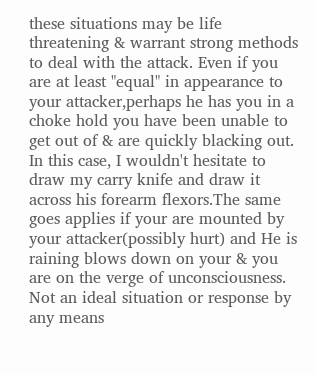these situations may be life threatening & warrant strong methods to deal with the attack. Even if you are at least "equal" in appearance to your attacker,perhaps he has you in a choke hold you have been unable to get out of & are quickly blacking out. In this case, I wouldn't hesitate to draw my carry knife and draw it across his forearm flexors.The same goes applies if your are mounted by your attacker(possibly hurt) and He is raining blows down on your & you are on the verge of unconsciousness. Not an ideal situation or response by any means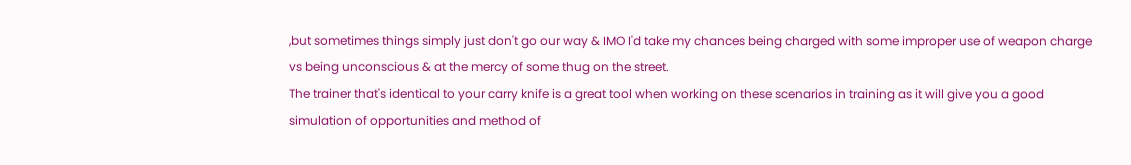,but sometimes things simply just don't go our way & IMO I'd take my chances being charged with some improper use of weapon charge vs being unconscious & at the mercy of some thug on the street.
The trainer that's identical to your carry knife is a great tool when working on these scenarios in training as it will give you a good simulation of opportunities and method of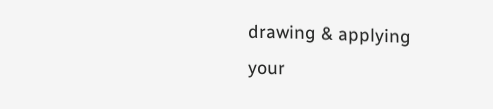drawing & applying your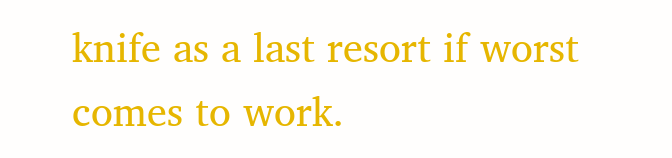knife as a last resort if worst comes to work.